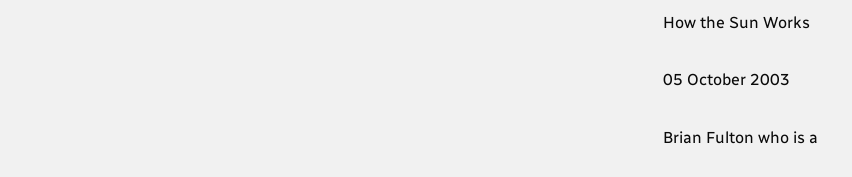How the Sun Works

05 October 2003

Brian Fulton who is a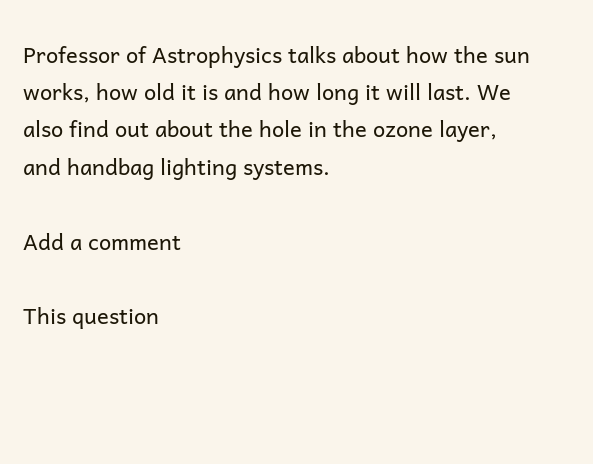Professor of Astrophysics talks about how the sun works, how old it is and how long it will last. We also find out about the hole in the ozone layer, and handbag lighting systems.

Add a comment

This question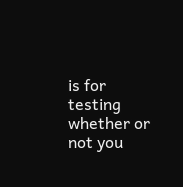is for testing whether or not you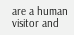are a human visitor and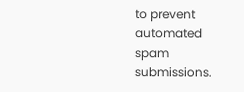to prevent automated spam submissions.